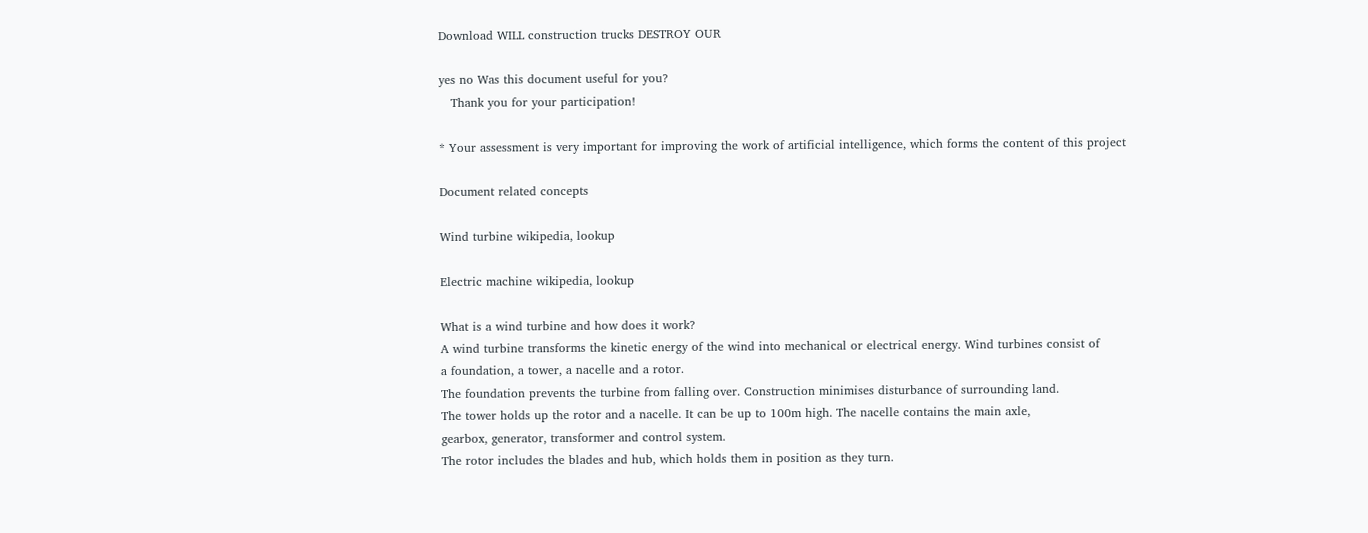Download WILL construction trucks DESTROY OUR

yes no Was this document useful for you?
   Thank you for your participation!

* Your assessment is very important for improving the work of artificial intelligence, which forms the content of this project

Document related concepts

Wind turbine wikipedia, lookup

Electric machine wikipedia, lookup

What is a wind turbine and how does it work?
A wind turbine transforms the kinetic energy of the wind into mechanical or electrical energy. Wind turbines consist of
a foundation, a tower, a nacelle and a rotor.
The foundation prevents the turbine from falling over. Construction minimises disturbance of surrounding land.
The tower holds up the rotor and a nacelle. It can be up to 100m high. The nacelle contains the main axle,
gearbox, generator, transformer and control system.
The rotor includes the blades and hub, which holds them in position as they turn.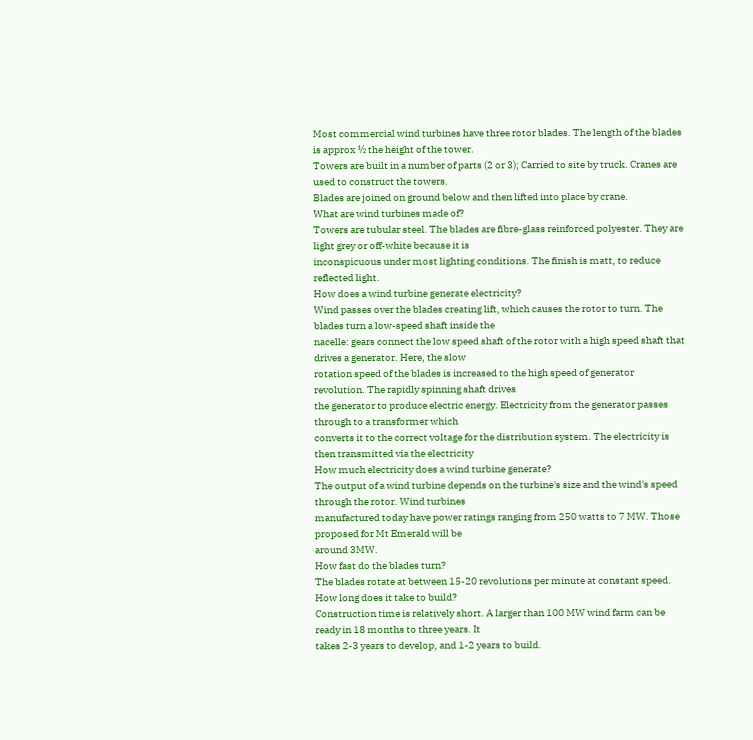Most commercial wind turbines have three rotor blades. The length of the blades is approx ½ the height of the tower.
Towers are built in a number of parts (2 or 3); Carried to site by truck. Cranes are used to construct the towers.
Blades are joined on ground below and then lifted into place by crane.
What are wind turbines made of?
Towers are tubular steel. The blades are fibre-glass reinforced polyester. They are light grey or off-white because it is
inconspicuous under most lighting conditions. The finish is matt, to reduce reflected light.
How does a wind turbine generate electricity?
Wind passes over the blades creating lift, which causes the rotor to turn. The blades turn a low-speed shaft inside the
nacelle: gears connect the low speed shaft of the rotor with a high speed shaft that drives a generator. Here, the slow
rotation speed of the blades is increased to the high speed of generator revolution. The rapidly spinning shaft drives
the generator to produce electric energy. Electricity from the generator passes through to a transformer which
converts it to the correct voltage for the distribution system. The electricity is then transmitted via the electricity
How much electricity does a wind turbine generate?
The output of a wind turbine depends on the turbine's size and the wind's speed through the rotor. Wind turbines
manufactured today have power ratings ranging from 250 watts to 7 MW. Those proposed for Mt Emerald will be
around 3MW.
How fast do the blades turn?
The blades rotate at between 15-20 revolutions per minute at constant speed.
How long does it take to build?
Construction time is relatively short. A larger than 100 MW wind farm can be ready in 18 months to three years. It
takes 2-3 years to develop, and 1-2 years to build.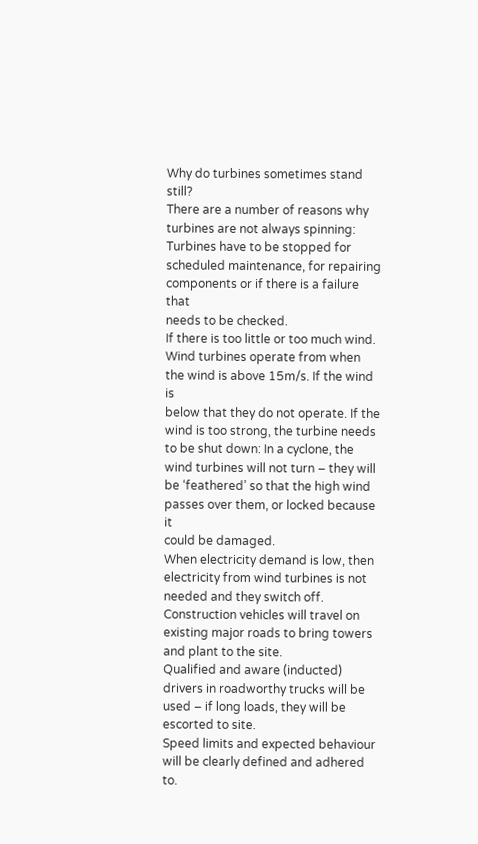Why do turbines sometimes stand still?
There are a number of reasons why turbines are not always spinning:
Turbines have to be stopped for scheduled maintenance, for repairing components or if there is a failure that
needs to be checked.
If there is too little or too much wind. Wind turbines operate from when the wind is above 15m/s. If the wind is
below that they do not operate. If the wind is too strong, the turbine needs to be shut down: In a cyclone, the
wind turbines will not turn – they will be ‘feathered’ so that the high wind passes over them, or locked because it
could be damaged.
When electricity demand is low, then electricity from wind turbines is not needed and they switch off.
Construction vehicles will travel on existing major roads to bring towers and plant to the site.
Qualified and aware (inducted) drivers in roadworthy trucks will be used – if long loads, they will be escorted to site.
Speed limits and expected behaviour will be clearly defined and adhered to.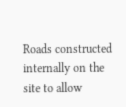Roads constructed internally on the site to allow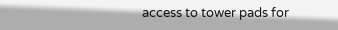access to tower pads for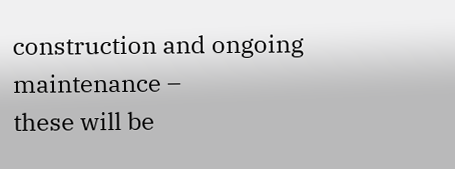construction and ongoing maintenance –
these will be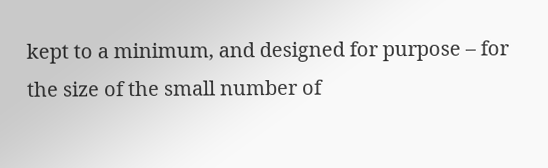kept to a minimum, and designed for purpose – for the size of the small number of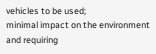vehicles to be used;
minimal impact on the environment and requiring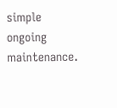simple ongoing maintenance.